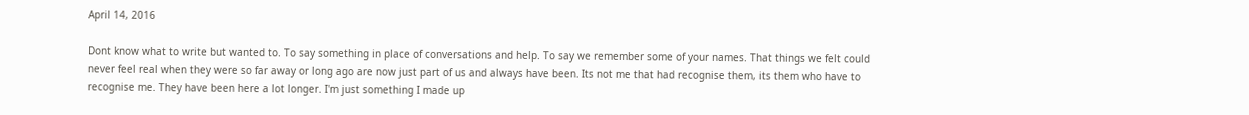April 14, 2016

Dont know what to write but wanted to. To say something in place of conversations and help. To say we remember some of your names. That things we felt could never feel real when they were so far away or long ago are now just part of us and always have been. Its not me that had recognise them, its them who have to recognise me. They have been here a lot longer. I'm just something I made up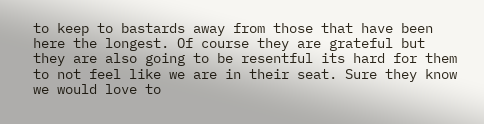to keep to bastards away from those that have been here the longest. Of course they are grateful but they are also going to be resentful its hard for them to not feel like we are in their seat. Sure they know we would love to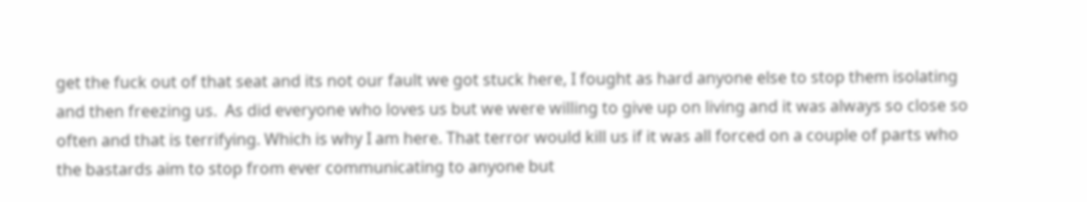get the fuck out of that seat and its not our fault we got stuck here, I fought as hard anyone else to stop them isolating and then freezing us.  As did everyone who loves us but we were willing to give up on living and it was always so close so often and that is terrifying. Which is why I am here. That terror would kill us if it was all forced on a couple of parts who the bastards aim to stop from ever communicating to anyone but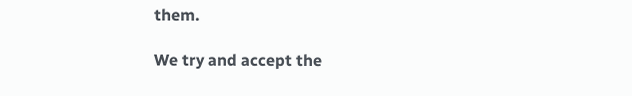them.

We try and accept the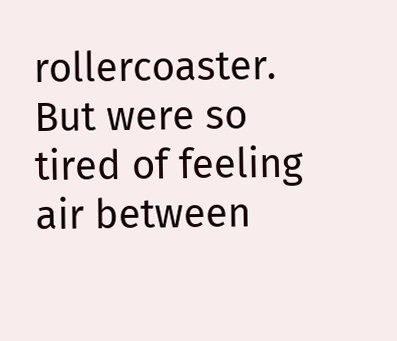rollercoaster. But were so tired of feeling air between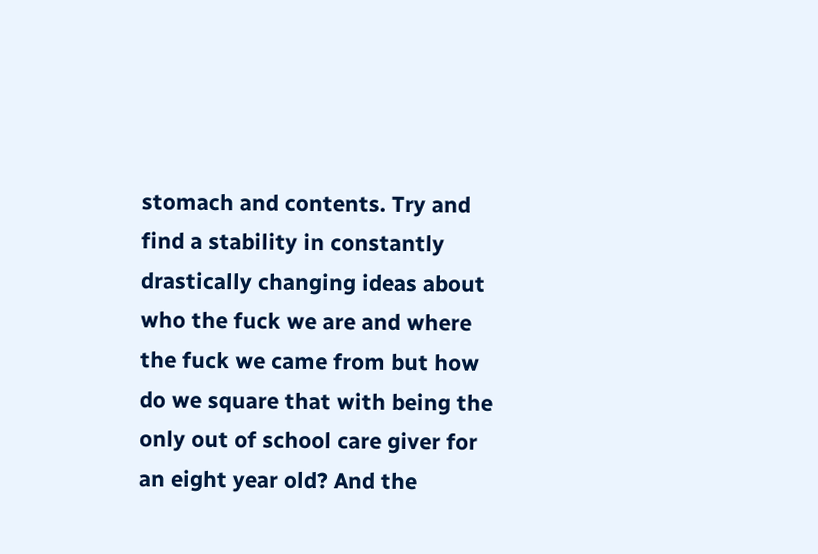stomach and contents. Try and find a stability in constantly drastically changing ideas about who the fuck we are and where the fuck we came from but how do we square that with being the only out of school care giver for an eight year old? And the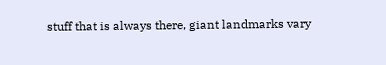stuff that is always there, giant landmarks vary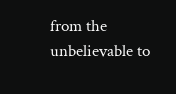from the unbelievable to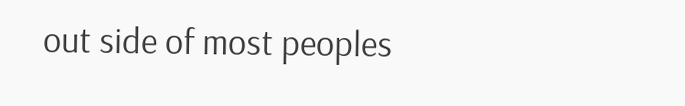out side of most peoples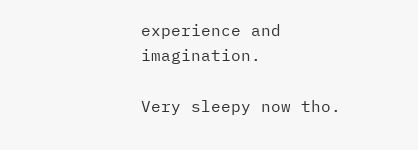experience and imagination.

Very sleepy now tho.